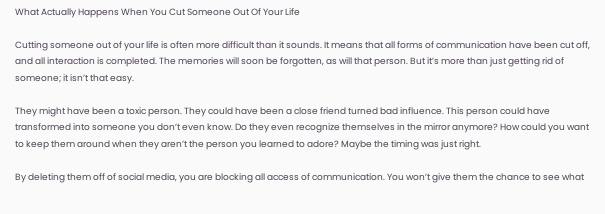What Actually Happens When You Cut Someone Out Of Your Life

Cutting someone out of your life is often more difficult than it sounds. It means that all forms of communication have been cut off, and all interaction is completed. The memories will soon be forgotten, as will that person. But it’s more than just getting rid of someone; it isn’t that easy.

They might have been a toxic person. They could have been a close friend turned bad influence. This person could have transformed into someone you don’t even know. Do they even recognize themselves in the mirror anymore? How could you want to keep them around when they aren’t the person you learned to adore? Maybe the timing was just right.

By deleting them off of social media, you are blocking all access of communication. You won’t give them the chance to see what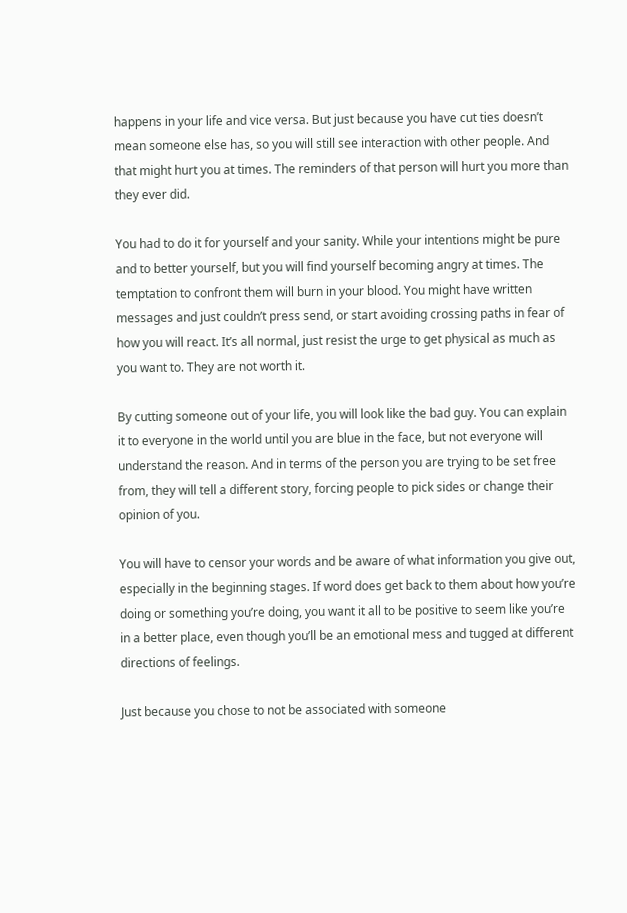happens in your life and vice versa. But just because you have cut ties doesn’t mean someone else has, so you will still see interaction with other people. And that might hurt you at times. The reminders of that person will hurt you more than they ever did.

You had to do it for yourself and your sanity. While your intentions might be pure and to better yourself, but you will find yourself becoming angry at times. The temptation to confront them will burn in your blood. You might have written messages and just couldn’t press send, or start avoiding crossing paths in fear of how you will react. It’s all normal, just resist the urge to get physical as much as you want to. They are not worth it.

By cutting someone out of your life, you will look like the bad guy. You can explain it to everyone in the world until you are blue in the face, but not everyone will understand the reason. And in terms of the person you are trying to be set free from, they will tell a different story, forcing people to pick sides or change their opinion of you.

You will have to censor your words and be aware of what information you give out, especially in the beginning stages. If word does get back to them about how you’re doing or something you’re doing, you want it all to be positive to seem like you’re in a better place, even though you’ll be an emotional mess and tugged at different directions of feelings.

Just because you chose to not be associated with someone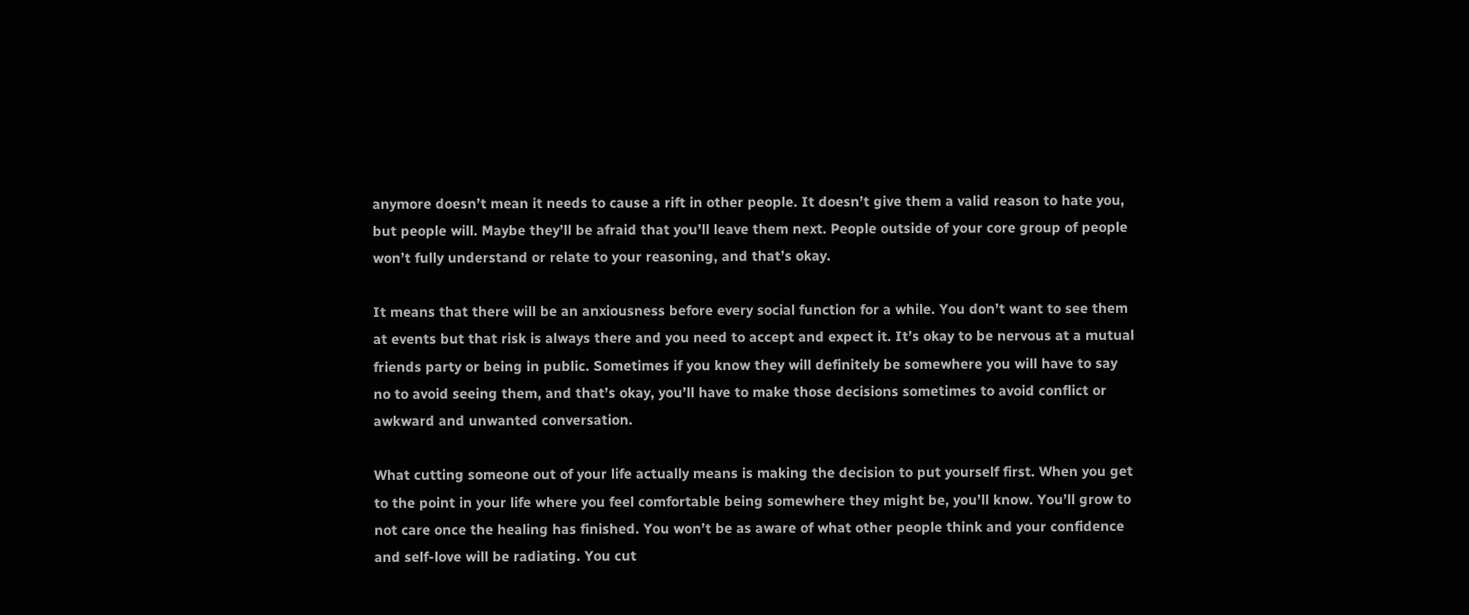anymore doesn’t mean it needs to cause a rift in other people. It doesn’t give them a valid reason to hate you, but people will. Maybe they’ll be afraid that you’ll leave them next. People outside of your core group of people won’t fully understand or relate to your reasoning, and that’s okay.

It means that there will be an anxiousness before every social function for a while. You don’t want to see them at events but that risk is always there and you need to accept and expect it. It’s okay to be nervous at a mutual friends party or being in public. Sometimes if you know they will definitely be somewhere you will have to say no to avoid seeing them, and that’s okay, you’ll have to make those decisions sometimes to avoid conflict or awkward and unwanted conversation.

What cutting someone out of your life actually means is making the decision to put yourself first. When you get to the point in your life where you feel comfortable being somewhere they might be, you’ll know. You’ll grow to not care once the healing has finished. You won’t be as aware of what other people think and your confidence and self-love will be radiating. You cut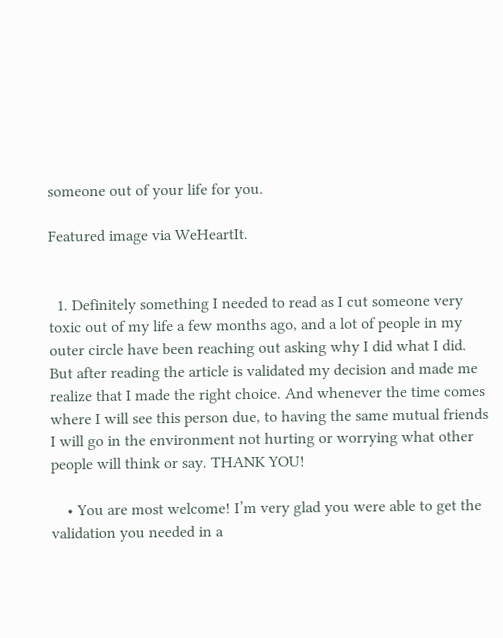someone out of your life for you.

Featured image via WeHeartIt.


  1. Definitely something I needed to read as I cut someone very toxic out of my life a few months ago, and a lot of people in my outer circle have been reaching out asking why I did what I did. But after reading the article is validated my decision and made me realize that I made the right choice. And whenever the time comes where I will see this person due, to having the same mutual friends I will go in the environment not hurting or worrying what other people will think or say. THANK YOU!

    • You are most welcome! I’m very glad you were able to get the validation you needed in a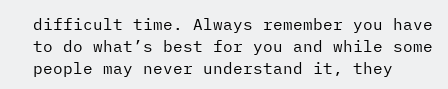difficult time. Always remember you have to do what’s best for you and while some people may never understand it, they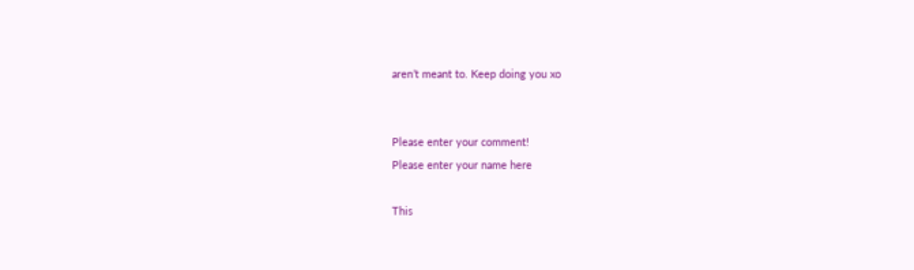aren’t meant to. Keep doing you xo


Please enter your comment!
Please enter your name here

This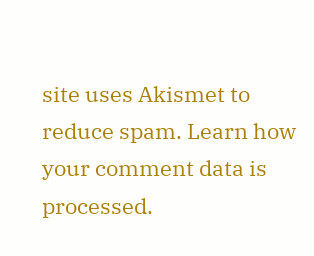site uses Akismet to reduce spam. Learn how your comment data is processed.